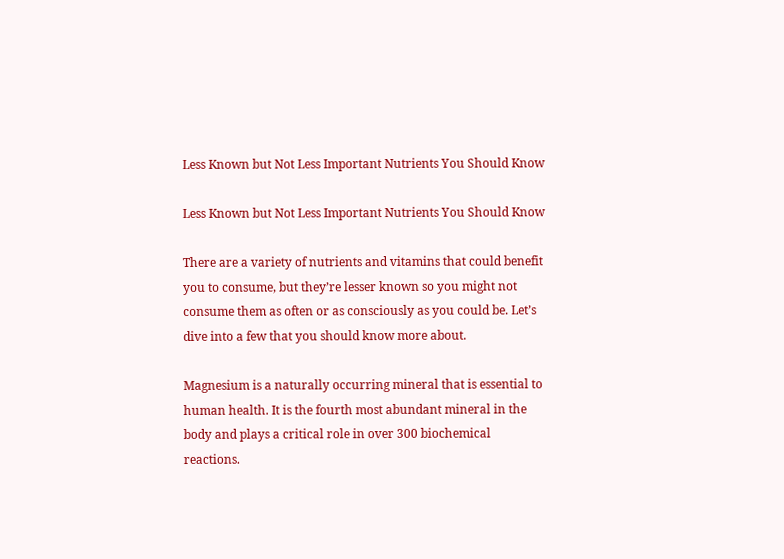Less Known but Not Less Important Nutrients You Should Know

Less Known but Not Less Important Nutrients You Should Know

There are a variety of nutrients and vitamins that could benefit you to consume, but they’re lesser known so you might not consume them as often or as consciously as you could be. Let’s dive into a few that you should know more about.

Magnesium is a naturally occurring mineral that is essential to human health. It is the fourth most abundant mineral in the body and plays a critical role in over 300 biochemical reactions.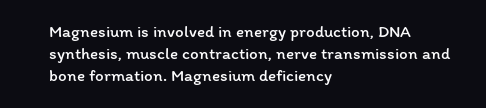Magnesium is involved in energy production, DNA synthesis, muscle contraction, nerve transmission and bone formation. Magnesium deficiency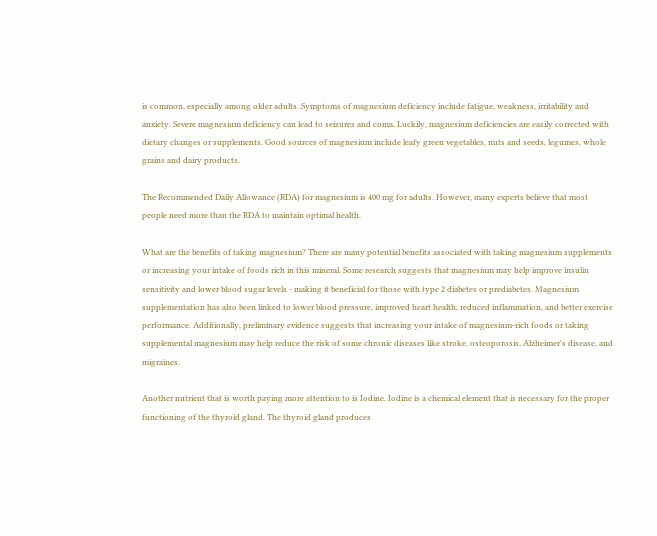is common, especially among older adults. Symptoms of magnesium deficiency include fatigue, weakness, irritability and anxiety. Severe magnesium deficiency can lead to seizures and coma. Luckily, magnesium deficiencies are easily corrected with dietary changes or supplements. Good sources of magnesium include leafy green vegetables, nuts and seeds, legumes, whole grains and dairy products.

The Recommended Daily Allowance (RDA) for magnesium is 400 mg for adults. However, many experts believe that most people need more than the RDA to maintain optimal health.

What are the benefits of taking magnesium? There are many potential benefits associated with taking magnesium supplements or increasing your intake of foods rich in this mineral. Some research suggests that magnesium may help improve insulin sensitivity and lower blood sugar levels - making it beneficial for those with type 2 diabetes or prediabetes. Magnesium supplementation has also been linked to lower blood pressure, improved heart health, reduced inflammation, and better exercise performance. Additionally, preliminary evidence suggests that increasing your intake of magnesium-rich foods or taking supplemental magnesium may help reduce the risk of some chronic diseases like stroke, osteoporosis, Alzheimer's disease, and migraines.

Another nutrient that is worth paying more attention to is Iodine. Iodine is a chemical element that is necessary for the proper functioning of the thyroid gland. The thyroid gland produces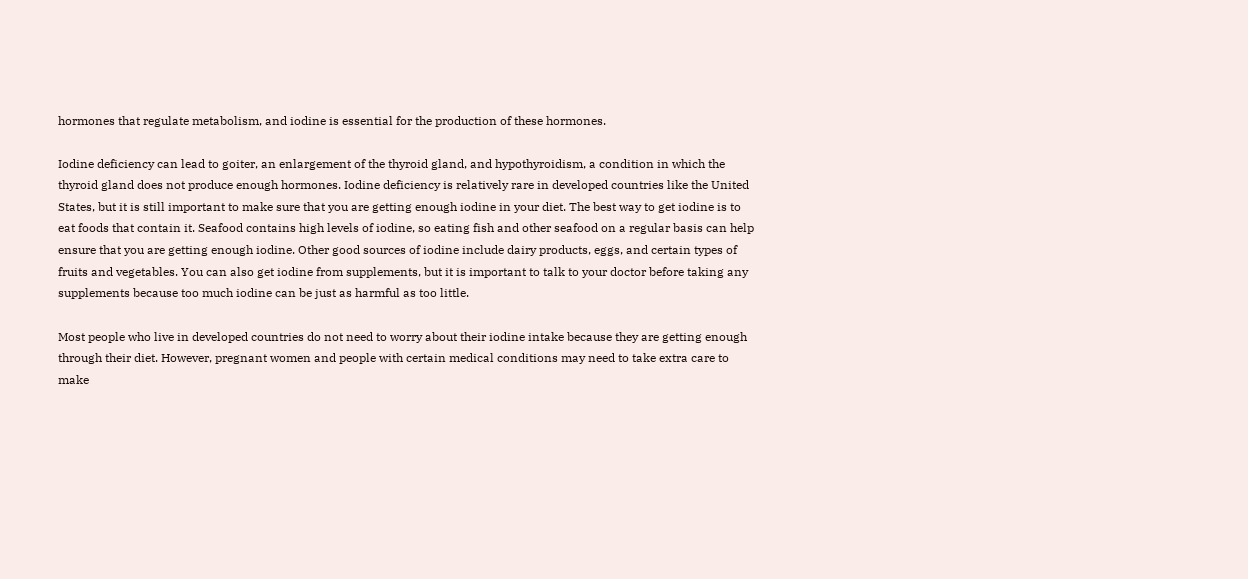hormones that regulate metabolism, and iodine is essential for the production of these hormones.

Iodine deficiency can lead to goiter, an enlargement of the thyroid gland, and hypothyroidism, a condition in which the thyroid gland does not produce enough hormones. Iodine deficiency is relatively rare in developed countries like the United States, but it is still important to make sure that you are getting enough iodine in your diet. The best way to get iodine is to eat foods that contain it. Seafood contains high levels of iodine, so eating fish and other seafood on a regular basis can help ensure that you are getting enough iodine. Other good sources of iodine include dairy products, eggs, and certain types of fruits and vegetables. You can also get iodine from supplements, but it is important to talk to your doctor before taking any supplements because too much iodine can be just as harmful as too little.

Most people who live in developed countries do not need to worry about their iodine intake because they are getting enough through their diet. However, pregnant women and people with certain medical conditions may need to take extra care to make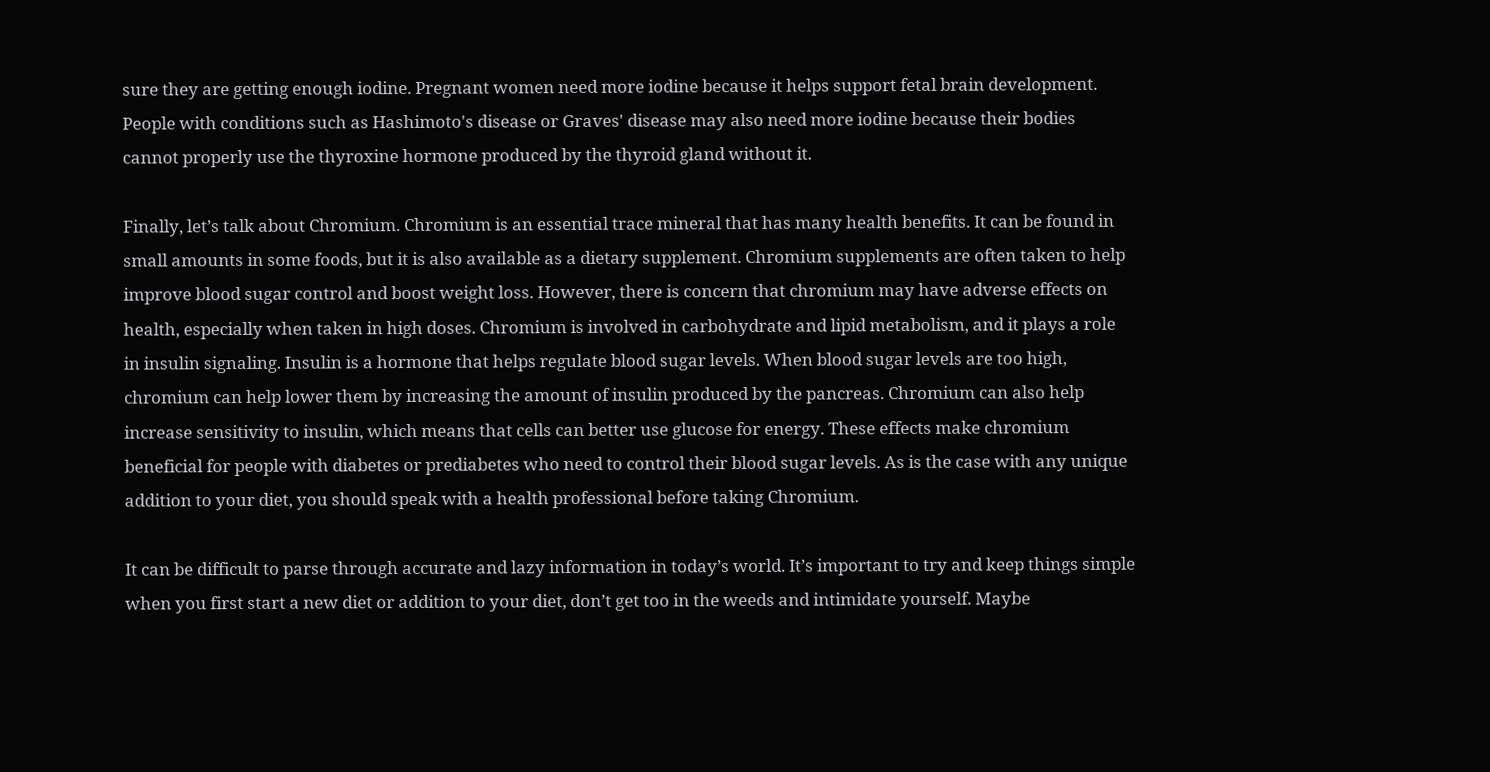sure they are getting enough iodine. Pregnant women need more iodine because it helps support fetal brain development. People with conditions such as Hashimoto's disease or Graves' disease may also need more iodine because their bodies cannot properly use the thyroxine hormone produced by the thyroid gland without it.

Finally, let’s talk about Chromium. Chromium is an essential trace mineral that has many health benefits. It can be found in small amounts in some foods, but it is also available as a dietary supplement. Chromium supplements are often taken to help improve blood sugar control and boost weight loss. However, there is concern that chromium may have adverse effects on health, especially when taken in high doses. Chromium is involved in carbohydrate and lipid metabolism, and it plays a role in insulin signaling. Insulin is a hormone that helps regulate blood sugar levels. When blood sugar levels are too high, chromium can help lower them by increasing the amount of insulin produced by the pancreas. Chromium can also help increase sensitivity to insulin, which means that cells can better use glucose for energy. These effects make chromium beneficial for people with diabetes or prediabetes who need to control their blood sugar levels. As is the case with any unique addition to your diet, you should speak with a health professional before taking Chromium.

It can be difficult to parse through accurate and lazy information in today’s world. It’s important to try and keep things simple when you first start a new diet or addition to your diet, don’t get too in the weeds and intimidate yourself. Maybe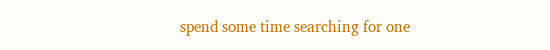spend some time searching for one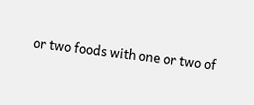or two foods with one or two of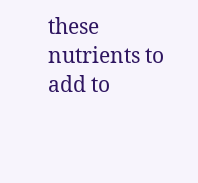these nutrients to add to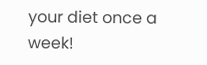your diet once a week!